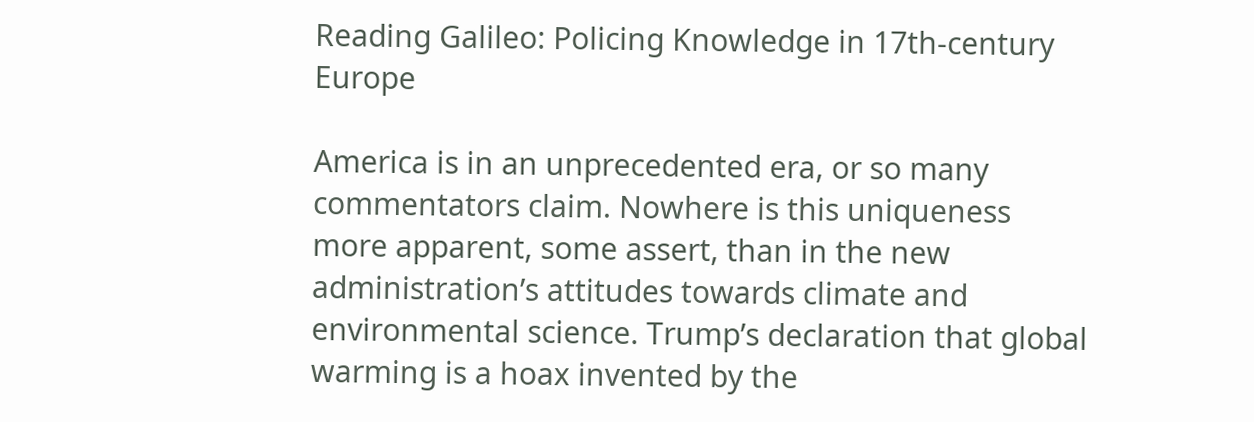Reading Galileo: Policing Knowledge in 17th-century Europe

America is in an unprecedented era, or so many commentators claim. Nowhere is this uniqueness more apparent, some assert, than in the new administration’s attitudes towards climate and environmental science. Trump’s declaration that global warming is a hoax invented by the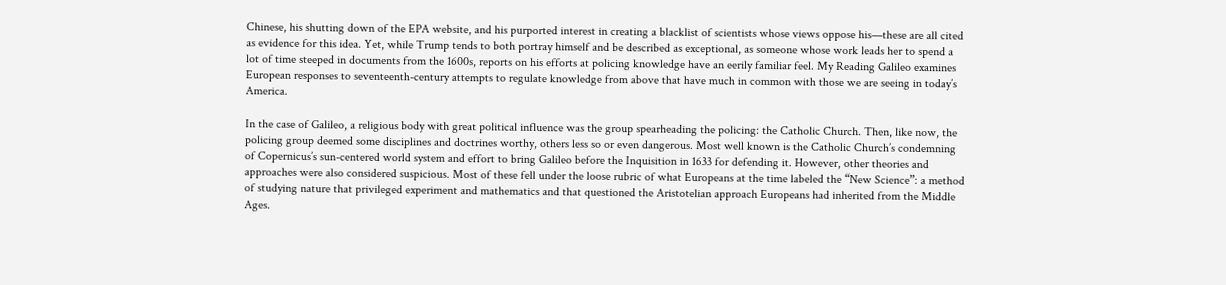Chinese, his shutting down of the EPA website, and his purported interest in creating a blacklist of scientists whose views oppose his—these are all cited as evidence for this idea. Yet, while Trump tends to both portray himself and be described as exceptional, as someone whose work leads her to spend a lot of time steeped in documents from the 1600s, reports on his efforts at policing knowledge have an eerily familiar feel. My Reading Galileo examines European responses to seventeenth-century attempts to regulate knowledge from above that have much in common with those we are seeing in today’s America.

In the case of Galileo, a religious body with great political influence was the group spearheading the policing: the Catholic Church. Then, like now, the policing group deemed some disciplines and doctrines worthy, others less so or even dangerous. Most well known is the Catholic Church’s condemning of Copernicus’s sun-centered world system and effort to bring Galileo before the Inquisition in 1633 for defending it. However, other theories and approaches were also considered suspicious. Most of these fell under the loose rubric of what Europeans at the time labeled the “New Science”: a method of studying nature that privileged experiment and mathematics and that questioned the Aristotelian approach Europeans had inherited from the Middle Ages.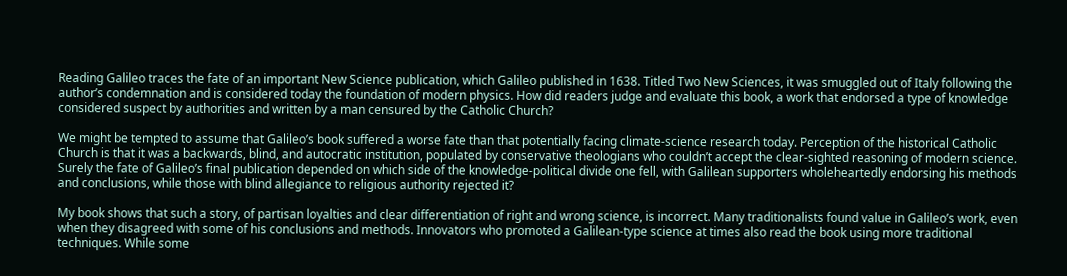Reading Galileo traces the fate of an important New Science publication, which Galileo published in 1638. Titled Two New Sciences, it was smuggled out of Italy following the author’s condemnation and is considered today the foundation of modern physics. How did readers judge and evaluate this book, a work that endorsed a type of knowledge considered suspect by authorities and written by a man censured by the Catholic Church?

We might be tempted to assume that Galileo’s book suffered a worse fate than that potentially facing climate-science research today. Perception of the historical Catholic Church is that it was a backwards, blind, and autocratic institution, populated by conservative theologians who couldn’t accept the clear-sighted reasoning of modern science. Surely the fate of Galileo’s final publication depended on which side of the knowledge-political divide one fell, with Galilean supporters wholeheartedly endorsing his methods and conclusions, while those with blind allegiance to religious authority rejected it?

My book shows that such a story, of partisan loyalties and clear differentiation of right and wrong science, is incorrect. Many traditionalists found value in Galileo’s work, even when they disagreed with some of his conclusions and methods. Innovators who promoted a Galilean-type science at times also read the book using more traditional techniques. While some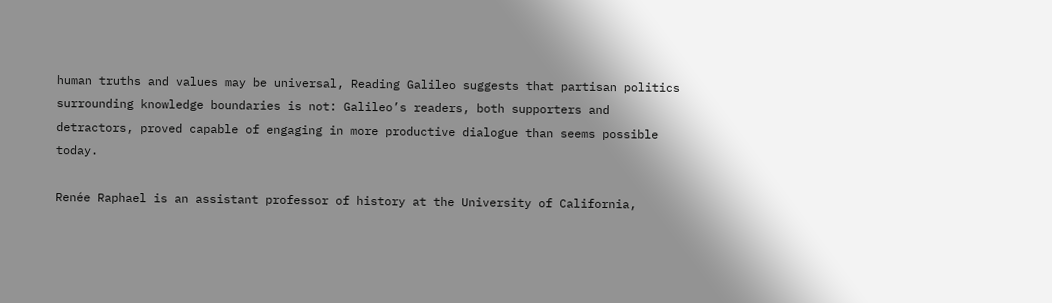human truths and values may be universal, Reading Galileo suggests that partisan politics surrounding knowledge boundaries is not: Galileo’s readers, both supporters and detractors, proved capable of engaging in more productive dialogue than seems possible today.

Renée Raphael is an assistant professor of history at the University of California,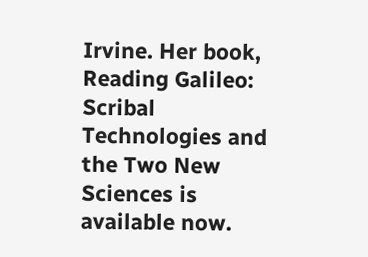Irvine. Her book, Reading Galileo: Scribal Technologies and the Two New Sciences is available now.